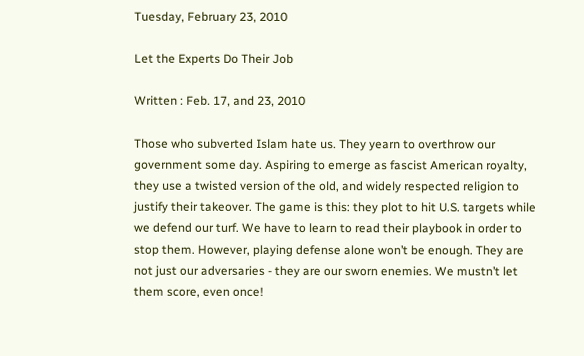Tuesday, February 23, 2010

Let the Experts Do Their Job

Written : Feb. 17, and 23, 2010

Those who subverted Islam hate us. They yearn to overthrow our government some day. Aspiring to emerge as fascist American royalty, they use a twisted version of the old, and widely respected religion to justify their takeover. The game is this: they plot to hit U.S. targets while we defend our turf. We have to learn to read their playbook in order to stop them. However, playing defense alone won’t be enough. They are not just our adversaries - they are our sworn enemies. We mustn’t let them score, even once!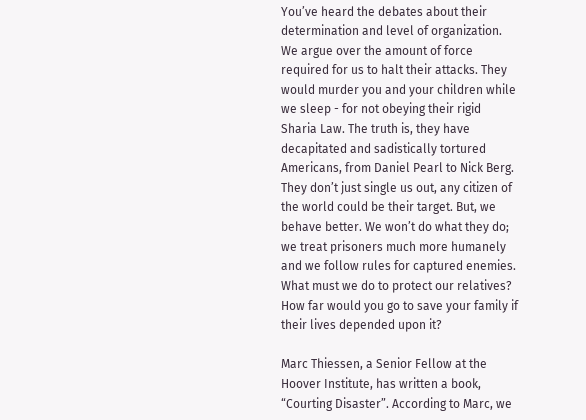You’ve heard the debates about their determination and level of organization. We argue over the amount of force required for us to halt their attacks. They would murder you and your children while we sleep - for not obeying their rigid Sharia Law. The truth is, they have decapitated and sadistically tortured Americans, from Daniel Pearl to Nick Berg. They don’t just single us out, any citizen of the world could be their target. But, we behave better. We won’t do what they do; we treat prisoners much more humanely and we follow rules for captured enemies. What must we do to protect our relatives? How far would you go to save your family if their lives depended upon it?

Marc Thiessen, a Senior Fellow at the Hoover Institute, has written a book, “Courting Disaster”. According to Marc, we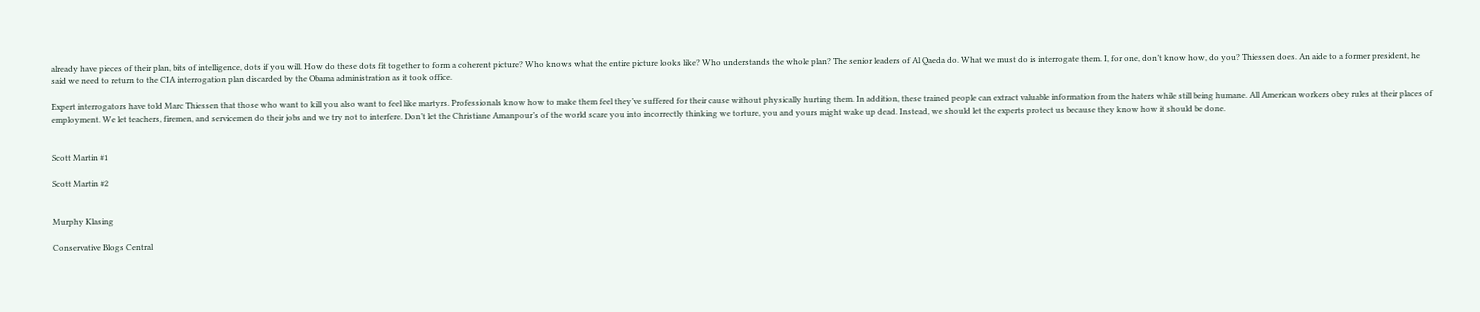already have pieces of their plan, bits of intelligence, dots if you will. How do these dots fit together to form a coherent picture? Who knows what the entire picture looks like? Who understands the whole plan? The senior leaders of Al Qaeda do. What we must do is interrogate them. I, for one, don’t know how, do you? Thiessen does. An aide to a former president, he said we need to return to the CIA interrogation plan discarded by the Obama administration as it took office.

Expert interrogators have told Marc Thiessen that those who want to kill you also want to feel like martyrs. Professionals know how to make them feel they’ve suffered for their cause without physically hurting them. In addition, these trained people can extract valuable information from the haters while still being humane. All American workers obey rules at their places of employment. We let teachers, firemen, and servicemen do their jobs and we try not to interfere. Don’t let the Christiane Amanpour’s of the world scare you into incorrectly thinking we torture, you and yours might wake up dead. Instead, we should let the experts protect us because they know how it should be done.


Scott Martin #1

Scott Martin #2


Murphy Klasing

Conservative Blogs Central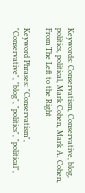Keywords: Conservatism, Conservative, blog, politics, political, Mark Cohen, Mark A. Cohen, From The Left to the Right

Keyword Phrases: "Conservatism", "Conservative", "blog", "politics", "political",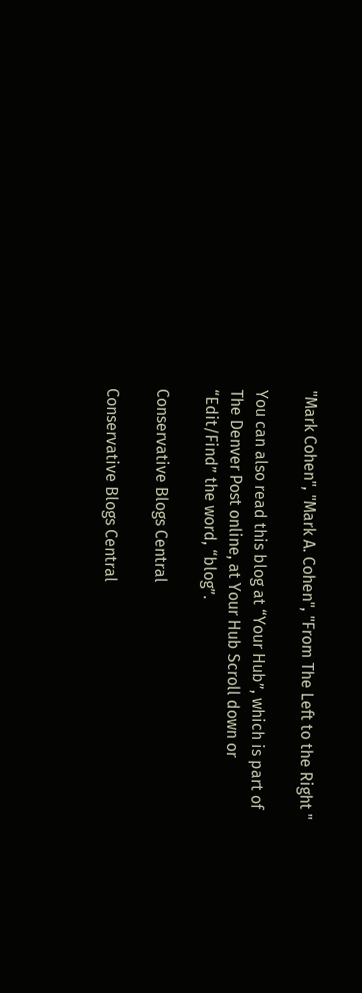"Mark Cohen", "Mark A. Cohen", "From The Left to the Right "

You can also read this blog at “Your Hub”, which is part of The Denver Post online, at Your Hub Scroll down or “Edit/Find” the word, “blog”.

Conservative Blogs Central

Conservative Blogs Central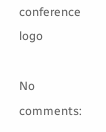conference logo

No comments: